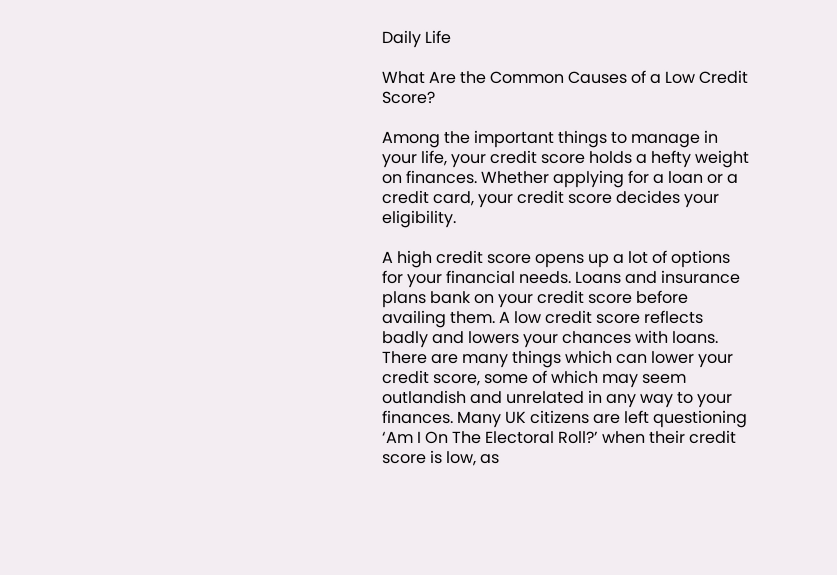Daily Life

What Are the Common Causes of a Low Credit Score?

Among the important things to manage in your life, your credit score holds a hefty weight on finances. Whether applying for a loan or a credit card, your credit score decides your eligibility.

A high credit score opens up a lot of options for your financial needs. Loans and insurance plans bank on your credit score before availing them. A low credit score reflects badly and lowers your chances with loans. There are many things which can lower your credit score, some of which may seem outlandish and unrelated in any way to your finances. Many UK citizens are left questioning ‘Am I On The Electoral Roll?’ when their credit score is low, as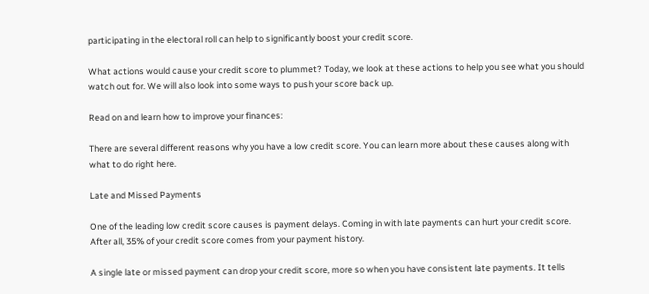participating in the electoral roll can help to significantly boost your credit score.

What actions would cause your credit score to plummet? Today, we look at these actions to help you see what you should watch out for. We will also look into some ways to push your score back up.

Read on and learn how to improve your finances:

There are several different reasons why you have a low credit score. You can learn more about these causes along with what to do right here.

Late and Missed Payments

One of the leading low credit score causes is payment delays. Coming in with late payments can hurt your credit score. After all, 35% of your credit score comes from your payment history.

A single late or missed payment can drop your credit score, more so when you have consistent late payments. It tells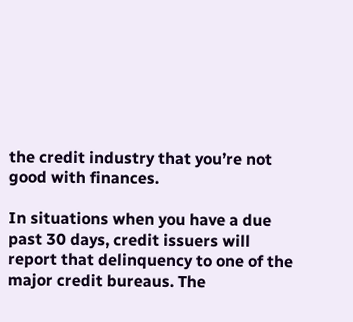the credit industry that you’re not good with finances.

In situations when you have a due past 30 days, credit issuers will report that delinquency to one of the major credit bureaus. The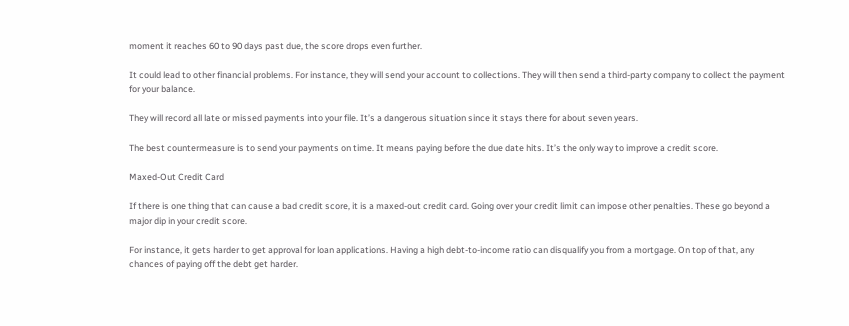moment it reaches 60 to 90 days past due, the score drops even further.

It could lead to other financial problems. For instance, they will send your account to collections. They will then send a third-party company to collect the payment for your balance.

They will record all late or missed payments into your file. It’s a dangerous situation since it stays there for about seven years.

The best countermeasure is to send your payments on time. It means paying before the due date hits. It’s the only way to improve a credit score.

Maxed-Out Credit Card

If there is one thing that can cause a bad credit score, it is a maxed-out credit card. Going over your credit limit can impose other penalties. These go beyond a major dip in your credit score.

For instance, it gets harder to get approval for loan applications. Having a high debt-to-income ratio can disqualify you from a mortgage. On top of that, any chances of paying off the debt get harder.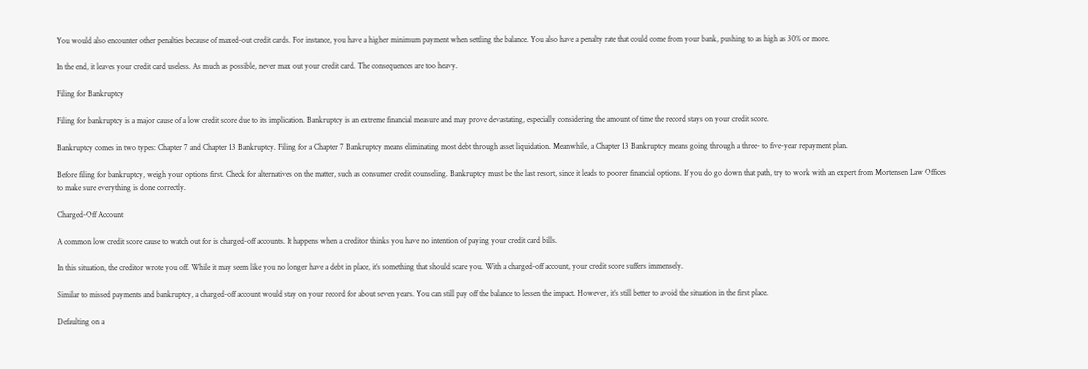You would also encounter other penalties because of maxed-out credit cards. For instance, you have a higher minimum payment when settling the balance. You also have a penalty rate that could come from your bank, pushing to as high as 30% or more.

In the end, it leaves your credit card useless. As much as possible, never max out your credit card. The consequences are too heavy.

Filing for Bankruptcy

Filing for bankruptcy is a major cause of a low credit score due to its implication. Bankruptcy is an extreme financial measure and may prove devastating, especially considering the amount of time the record stays on your credit score.

Bankruptcy comes in two types: Chapter 7 and Chapter 13 Bankruptcy. Filing for a Chapter 7 Bankruptcy means eliminating most debt through asset liquidation. Meanwhile, a Chapter 13 Bankruptcy means going through a three- to five-year repayment plan.

Before filing for bankruptcy, weigh your options first. Check for alternatives on the matter, such as consumer credit counseling. Bankruptcy must be the last resort, since it leads to poorer financial options. If you do go down that path, try to work with an expert from Mortensen Law Offices to make sure everything is done correctly.

Charged-Off Account

A common low credit score cause to watch out for is charged-off accounts. It happens when a creditor thinks you have no intention of paying your credit card bills.

In this situation, the creditor wrote you off. While it may seem like you no longer have a debt in place, it’s something that should scare you. With a charged-off account, your credit score suffers immensely.

Similar to missed payments and bankruptcy, a charged-off account would stay on your record for about seven years. You can still pay off the balance to lessen the impact. However, it’s still better to avoid the situation in the first place.

Defaulting on a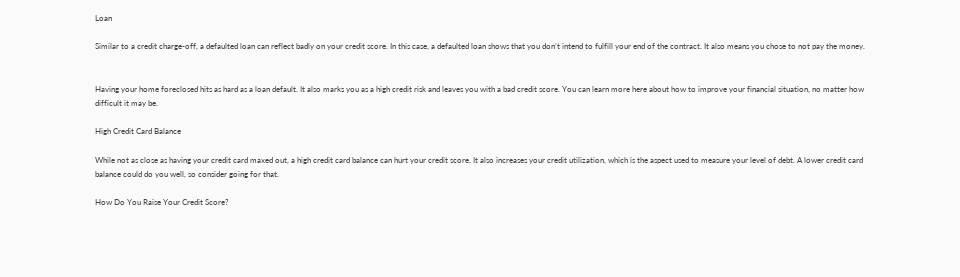Loan

Similar to a credit charge-off, a defaulted loan can reflect badly on your credit score. In this case, a defaulted loan shows that you don’t intend to fulfill your end of the contract. It also means you chose to not pay the money.


Having your home foreclosed hits as hard as a loan default. It also marks you as a high credit risk and leaves you with a bad credit score. You can learn more here about how to improve your financial situation, no matter how difficult it may be.

High Credit Card Balance

While not as close as having your credit card maxed out, a high credit card balance can hurt your credit score. It also increases your credit utilization, which is the aspect used to measure your level of debt. A lower credit card balance could do you well, so consider going for that.

How Do You Raise Your Credit Score?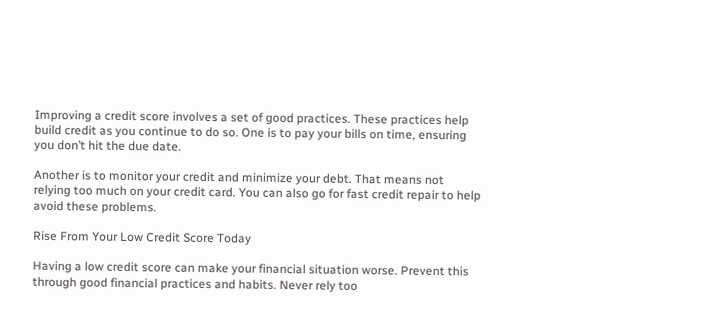Improving a credit score involves a set of good practices. These practices help build credit as you continue to do so. One is to pay your bills on time, ensuring you don’t hit the due date.

Another is to monitor your credit and minimize your debt. That means not relying too much on your credit card. You can also go for fast credit repair to help avoid these problems.

Rise From Your Low Credit Score Today

Having a low credit score can make your financial situation worse. Prevent this through good financial practices and habits. Never rely too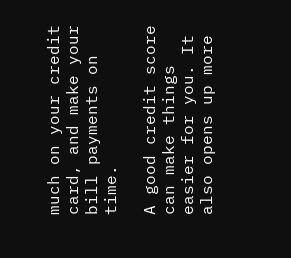much on your credit card, and make your bill payments on time.

A good credit score can make things easier for you. It also opens up more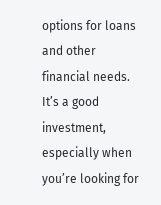options for loans and other financial needs. It’s a good investment, especially when you’re looking for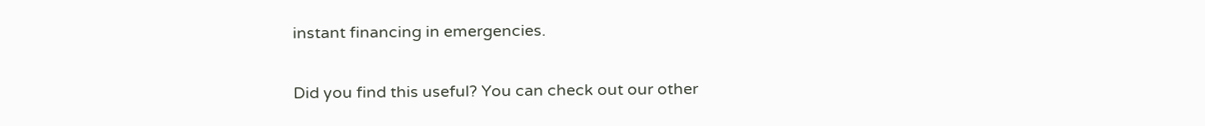instant financing in emergencies.

Did you find this useful? You can check out our other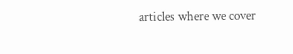articles where we cover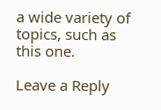a wide variety of topics, such as this one.

Leave a Reply